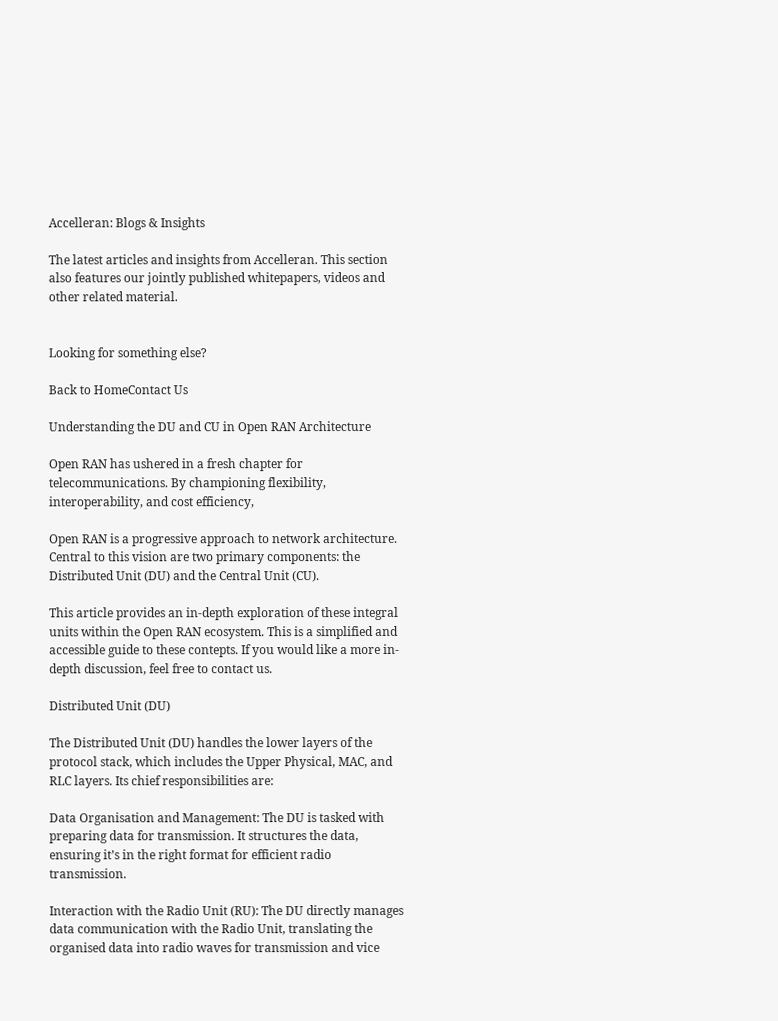Accelleran: Blogs & Insights

The latest articles and insights from Accelleran. This section also features our jointly published whitepapers, videos and other related material.


Looking for something else?

Back to HomeContact Us

Understanding the DU and CU in Open RAN Architecture

Open RAN has ushered in a fresh chapter for telecommunications. By championing flexibility, interoperability, and cost efficiency,

Open RAN is a progressive approach to network architecture. Central to this vision are two primary components: the Distributed Unit (DU) and the Central Unit (CU).

This article provides an in-depth exploration of these integral units within the Open RAN ecosystem. This is a simplified and accessible guide to these contepts. If you would like a more in-depth discussion, feel free to contact us.

Distributed Unit (DU)

The Distributed Unit (DU) handles the lower layers of the protocol stack, which includes the Upper Physical, MAC, and RLC layers. Its chief responsibilities are:

Data Organisation and Management: The DU is tasked with preparing data for transmission. It structures the data, ensuring it’s in the right format for efficient radio transmission.

Interaction with the Radio Unit (RU): The DU directly manages data communication with the Radio Unit, translating the organised data into radio waves for transmission and vice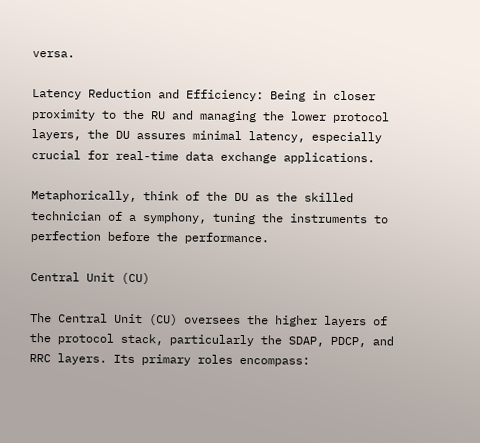versa.

Latency Reduction and Efficiency: Being in closer proximity to the RU and managing the lower protocol layers, the DU assures minimal latency, especially crucial for real-time data exchange applications.

Metaphorically, think of the DU as the skilled technician of a symphony, tuning the instruments to perfection before the performance.

Central Unit (CU)

The Central Unit (CU) oversees the higher layers of the protocol stack, particularly the SDAP, PDCP, and RRC layers. Its primary roles encompass: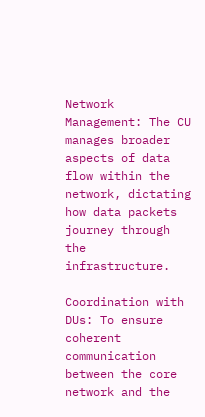Network Management: The CU manages broader aspects of data flow within the network, dictating how data packets journey through the infrastructure.

Coordination with DUs: To ensure coherent communication between the core network and the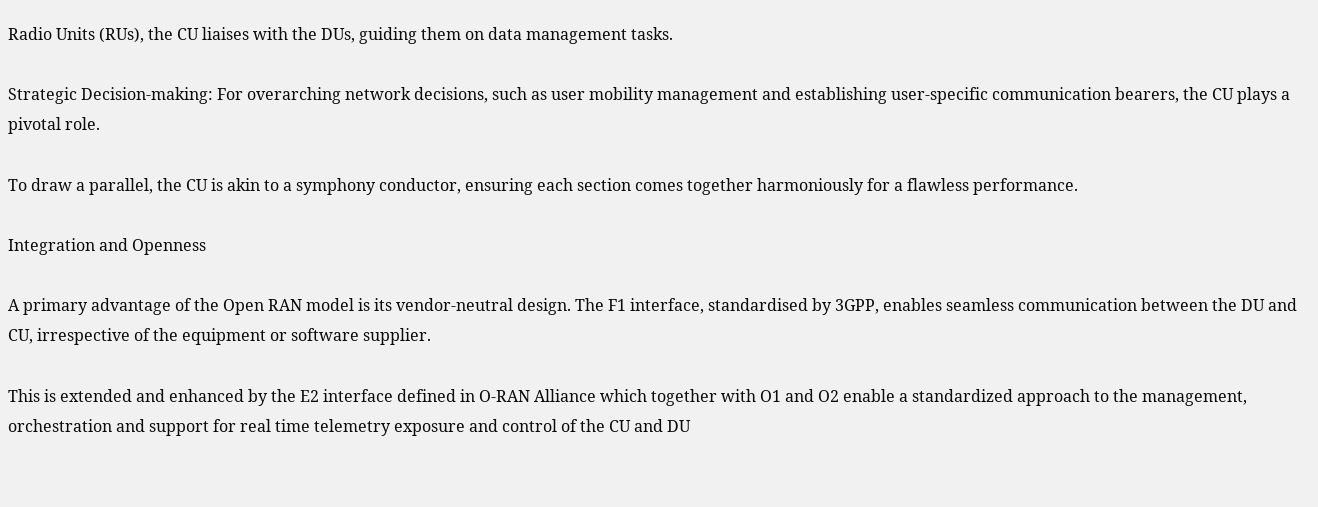Radio Units (RUs), the CU liaises with the DUs, guiding them on data management tasks.

Strategic Decision-making: For overarching network decisions, such as user mobility management and establishing user-specific communication bearers, the CU plays a pivotal role.

To draw a parallel, the CU is akin to a symphony conductor, ensuring each section comes together harmoniously for a flawless performance.

Integration and Openness

A primary advantage of the Open RAN model is its vendor-neutral design. The F1 interface, standardised by 3GPP, enables seamless communication between the DU and CU, irrespective of the equipment or software supplier.

This is extended and enhanced by the E2 interface defined in O-RAN Alliance which together with O1 and O2 enable a standardized approach to the management, orchestration and support for real time telemetry exposure and control of the CU and DU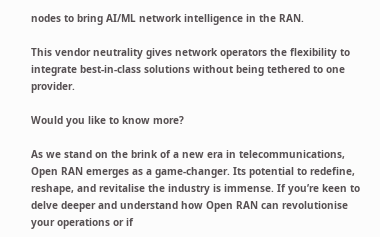nodes to bring AI/ML network intelligence in the RAN.

This vendor neutrality gives network operators the flexibility to integrate best-in-class solutions without being tethered to one provider.

Would you like to know more?

As we stand on the brink of a new era in telecommunications, Open RAN emerges as a game-changer. Its potential to redefine, reshape, and revitalise the industry is immense. If you’re keen to delve deeper and understand how Open RAN can revolutionise your operations or if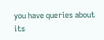you have queries about its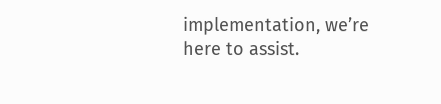implementation, we’re here to assist.